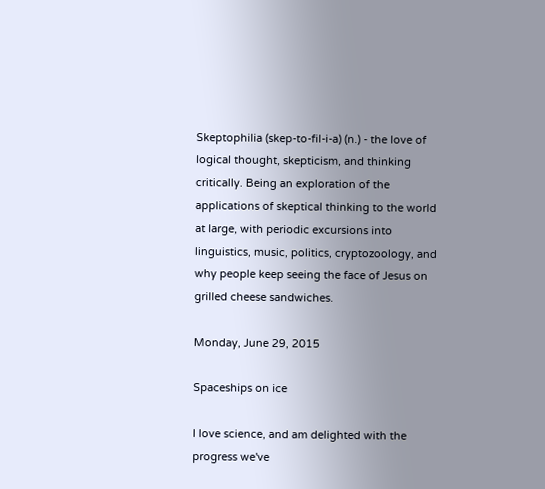Skeptophilia (skep-to-fil-i-a) (n.) - the love of logical thought, skepticism, and thinking critically. Being an exploration of the applications of skeptical thinking to the world at large, with periodic excursions into linguistics, music, politics, cryptozoology, and why people keep seeing the face of Jesus on grilled cheese sandwiches.

Monday, June 29, 2015

Spaceships on ice

I love science, and am delighted with the progress we've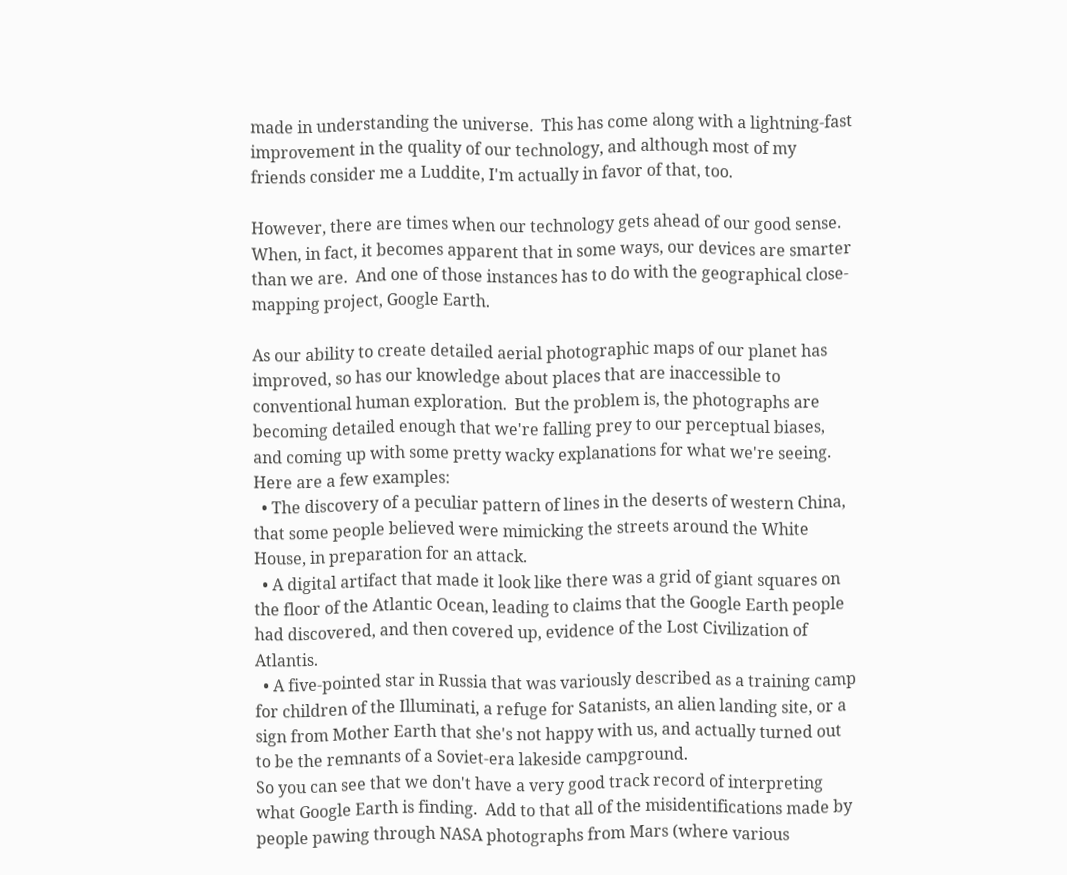made in understanding the universe.  This has come along with a lightning-fast improvement in the quality of our technology, and although most of my friends consider me a Luddite, I'm actually in favor of that, too.

However, there are times when our technology gets ahead of our good sense.  When, in fact, it becomes apparent that in some ways, our devices are smarter than we are.  And one of those instances has to do with the geographical close-mapping project, Google Earth.

As our ability to create detailed aerial photographic maps of our planet has improved, so has our knowledge about places that are inaccessible to conventional human exploration.  But the problem is, the photographs are becoming detailed enough that we're falling prey to our perceptual biases, and coming up with some pretty wacky explanations for what we're seeing.  Here are a few examples:
  • The discovery of a peculiar pattern of lines in the deserts of western China, that some people believed were mimicking the streets around the White House, in preparation for an attack.
  • A digital artifact that made it look like there was a grid of giant squares on the floor of the Atlantic Ocean, leading to claims that the Google Earth people had discovered, and then covered up, evidence of the Lost Civilization of Atlantis.
  • A five-pointed star in Russia that was variously described as a training camp for children of the Illuminati, a refuge for Satanists, an alien landing site, or a sign from Mother Earth that she's not happy with us, and actually turned out to be the remnants of a Soviet-era lakeside campground.
So you can see that we don't have a very good track record of interpreting what Google Earth is finding.  Add to that all of the misidentifications made by people pawing through NASA photographs from Mars (where various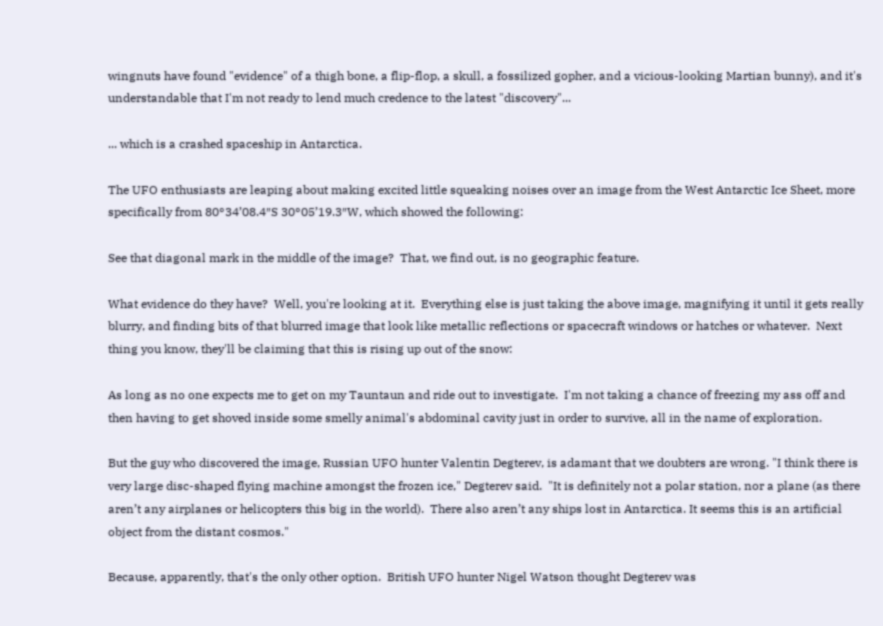wingnuts have found "evidence" of a thigh bone, a flip-flop, a skull, a fossilized gopher, and a vicious-looking Martian bunny), and it's understandable that I'm not ready to lend much credence to the latest "discovery"...

... which is a crashed spaceship in Antarctica.

The UFO enthusiasts are leaping about making excited little squeaking noises over an image from the West Antarctic Ice Sheet, more specifically from 80°34’08.4″S 30°05’19.3″W, which showed the following:

See that diagonal mark in the middle of the image?  That, we find out, is no geographic feature.

What evidence do they have?  Well, you're looking at it.  Everything else is just taking the above image, magnifying it until it gets really blurry, and finding bits of that blurred image that look like metallic reflections or spacecraft windows or hatches or whatever.  Next thing you know, they'll be claiming that this is rising up out of the snow:

As long as no one expects me to get on my Tauntaun and ride out to investigate.  I'm not taking a chance of freezing my ass off and then having to get shoved inside some smelly animal's abdominal cavity just in order to survive, all in the name of exploration.

But the guy who discovered the image, Russian UFO hunter Valentin Degterev, is adamant that we doubters are wrong. "I think there is very large disc-shaped flying machine amongst the frozen ice," Degterev said.  "It is definitely not a polar station, nor a plane (as there aren’t any airplanes or helicopters this big in the world).  There also aren’t any ships lost in Antarctica. It seems this is an artificial object from the distant cosmos."

Because, apparently, that's the only other option.  British UFO hunter Nigel Watson thought Degterev was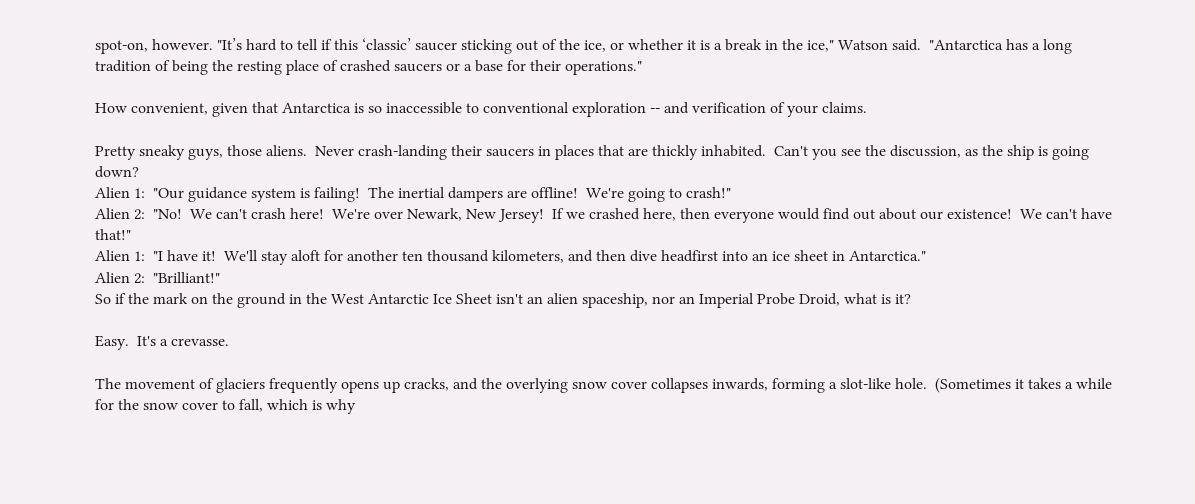spot-on, however. "It’s hard to tell if this ‘classic’ saucer sticking out of the ice, or whether it is a break in the ice," Watson said.  "Antarctica has a long tradition of being the resting place of crashed saucers or a base for their operations."

How convenient, given that Antarctica is so inaccessible to conventional exploration -- and verification of your claims.

Pretty sneaky guys, those aliens.  Never crash-landing their saucers in places that are thickly inhabited.  Can't you see the discussion, as the ship is going down?
Alien 1:  "Our guidance system is failing!  The inertial dampers are offline!  We're going to crash!"
Alien 2:  "No!  We can't crash here!  We're over Newark, New Jersey!  If we crashed here, then everyone would find out about our existence!  We can't have that!"
Alien 1:  "I have it!  We'll stay aloft for another ten thousand kilometers, and then dive headfirst into an ice sheet in Antarctica."
Alien 2:  "Brilliant!"
So if the mark on the ground in the West Antarctic Ice Sheet isn't an alien spaceship, nor an Imperial Probe Droid, what is it?

Easy.  It's a crevasse.

The movement of glaciers frequently opens up cracks, and the overlying snow cover collapses inwards, forming a slot-like hole.  (Sometimes it takes a while for the snow cover to fall, which is why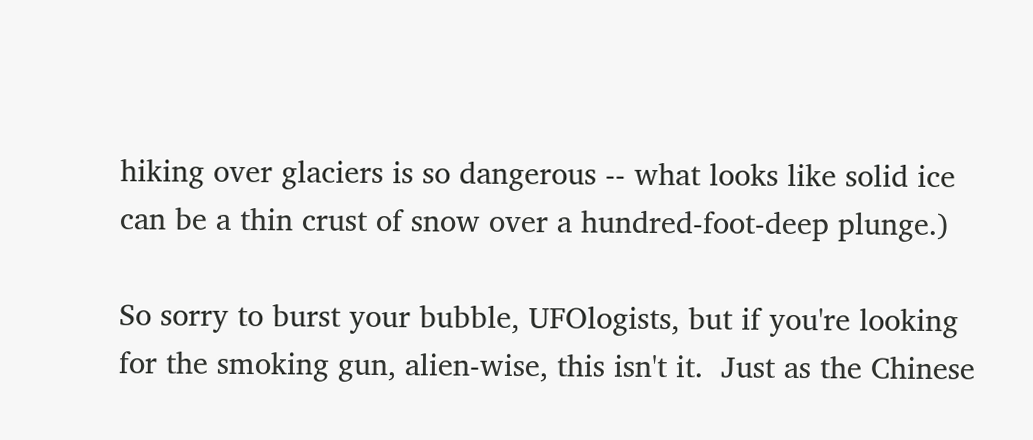hiking over glaciers is so dangerous -- what looks like solid ice can be a thin crust of snow over a hundred-foot-deep plunge.)

So sorry to burst your bubble, UFOlogists, but if you're looking for the smoking gun, alien-wise, this isn't it.  Just as the Chinese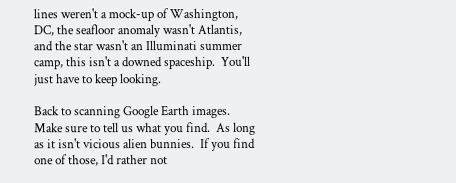lines weren't a mock-up of Washington, DC, the seafloor anomaly wasn't Atlantis, and the star wasn't an Illuminati summer camp, this isn't a downed spaceship.  You'll just have to keep looking.

Back to scanning Google Earth images.  Make sure to tell us what you find.  As long as it isn't vicious alien bunnies.  If you find one of those, I'd rather not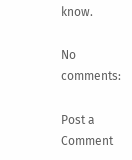know.

No comments:

Post a Comment